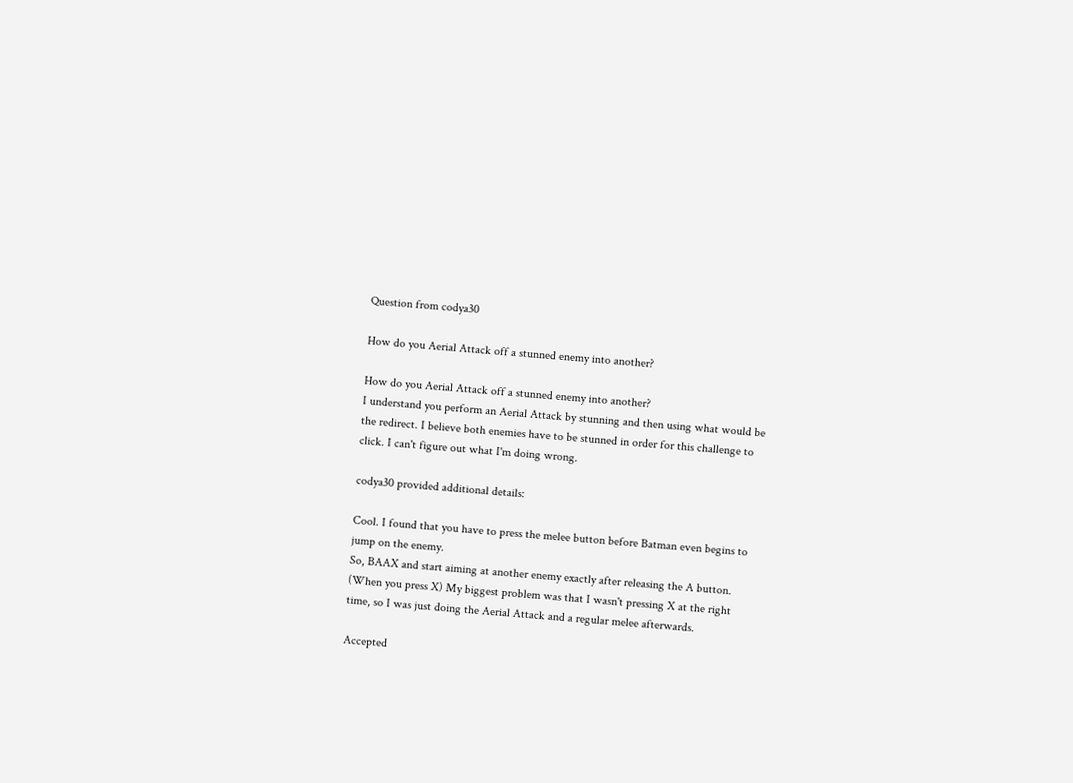Question from codya30

How do you Aerial Attack off a stunned enemy into another?

How do you Aerial Attack off a stunned enemy into another?
I understand you perform an Aerial Attack by stunning and then using what would be the redirect. I believe both enemies have to be stunned in order for this challenge to click. I can't figure out what I'm doing wrong.

codya30 provided additional details:

Cool. I found that you have to press the melee button before Batman even begins to jump on the enemy.
So, BAAX and start aiming at another enemy exactly after releasing the A button. (When you press X) My biggest problem was that I wasn't pressing X at the right time, so I was just doing the Aerial Attack and a regular melee afterwards.

Accepted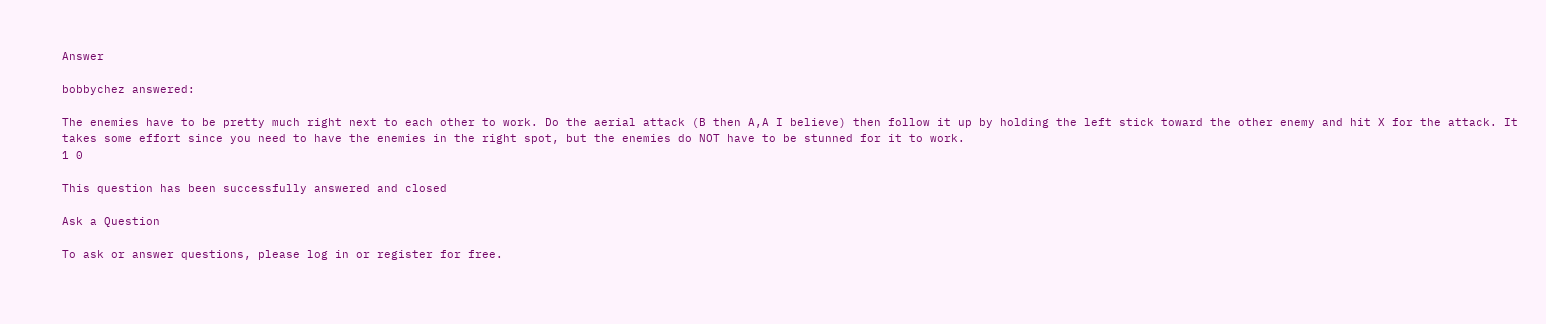Answer

bobbychez answered:

The enemies have to be pretty much right next to each other to work. Do the aerial attack (B then A,A I believe) then follow it up by holding the left stick toward the other enemy and hit X for the attack. It takes some effort since you need to have the enemies in the right spot, but the enemies do NOT have to be stunned for it to work.
1 0

This question has been successfully answered and closed

Ask a Question

To ask or answer questions, please log in or register for free.